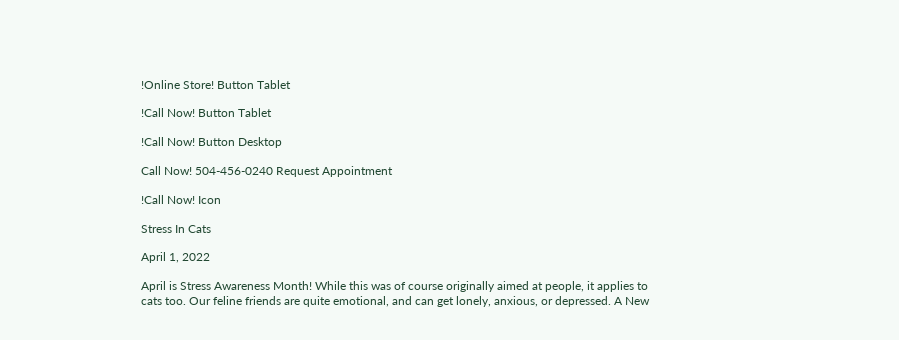!Online Store! Button Tablet

!Call Now! Button Tablet

!Call Now! Button Desktop

Call Now! 504-456-0240 Request Appointment

!Call Now! Icon

Stress In Cats

April 1, 2022

April is Stress Awareness Month! While this was of course originally aimed at people, it applies to cats too. Our feline friends are quite emotional, and can get lonely, anxious, or depressed. A New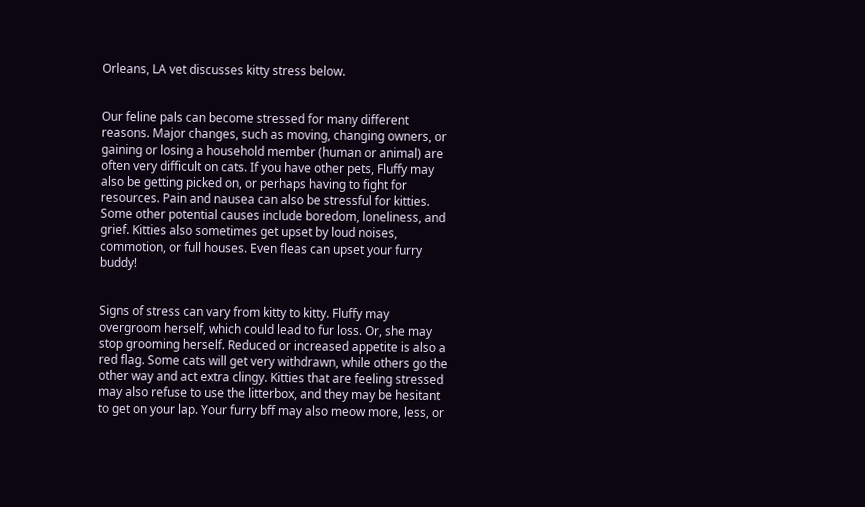Orleans, LA vet discusses kitty stress below.


Our feline pals can become stressed for many different reasons. Major changes, such as moving, changing owners, or gaining or losing a household member (human or animal) are often very difficult on cats. If you have other pets, Fluffy may also be getting picked on, or perhaps having to fight for resources. Pain and nausea can also be stressful for kitties. Some other potential causes include boredom, loneliness, and grief. Kitties also sometimes get upset by loud noises, commotion, or full houses. Even fleas can upset your furry buddy!


Signs of stress can vary from kitty to kitty. Fluffy may overgroom herself, which could lead to fur loss. Or, she may stop grooming herself. Reduced or increased appetite is also a red flag. Some cats will get very withdrawn, while others go the other way and act extra clingy. Kitties that are feeling stressed may also refuse to use the litterbox, and they may be hesitant to get on your lap. Your furry bff may also meow more, less, or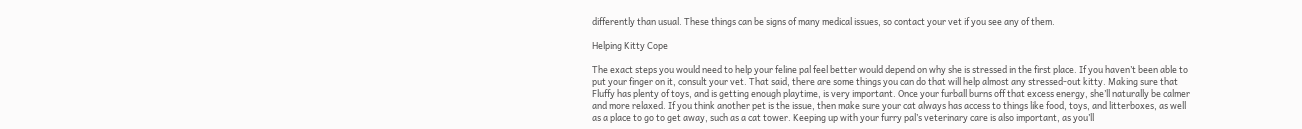differently than usual. These things can be signs of many medical issues, so contact your vet if you see any of them.

Helping Kitty Cope

The exact steps you would need to help your feline pal feel better would depend on why she is stressed in the first place. If you haven’t been able to put your finger on it, consult your vet. That said, there are some things you can do that will help almost any stressed-out kitty. Making sure that Fluffy has plenty of toys, and is getting enough playtime, is very important. Once your furball burns off that excess energy, she’ll naturally be calmer and more relaxed. If you think another pet is the issue, then make sure your cat always has access to things like food, toys, and litterboxes, as well as a place to go to get away, such as a cat tower. Keeping up with your furry pal’s veterinary care is also important, as you’ll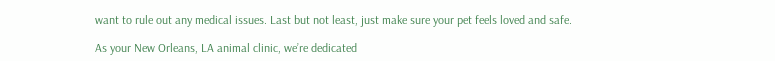want to rule out any medical issues. Last but not least, just make sure your pet feels loved and safe.

As your New Orleans, LA animal clinic, we’re dedicated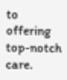to offering top-notch care.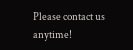Please contact us anytime!